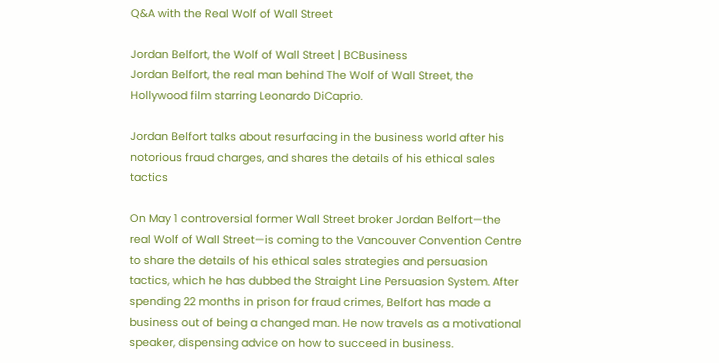Q&A with the Real Wolf of Wall Street

Jordan Belfort, the Wolf of Wall Street | BCBusiness
Jordan Belfort, the real man behind The Wolf of Wall Street, the Hollywood film starring Leonardo DiCaprio.

Jordan Belfort talks about resurfacing in the business world after his notorious fraud charges, and shares the details of his ethical sales tactics

On May 1 controversial former Wall Street broker Jordan Belfort—the real Wolf of Wall Street—is coming to the Vancouver Convention Centre to share the details of his ethical sales strategies and persuasion tactics, which he has dubbed the Straight Line Persuasion System. After spending 22 months in prison for fraud crimes, Belfort has made a business out of being a changed man. He now travels as a motivational speaker, dispensing advice on how to succeed in business.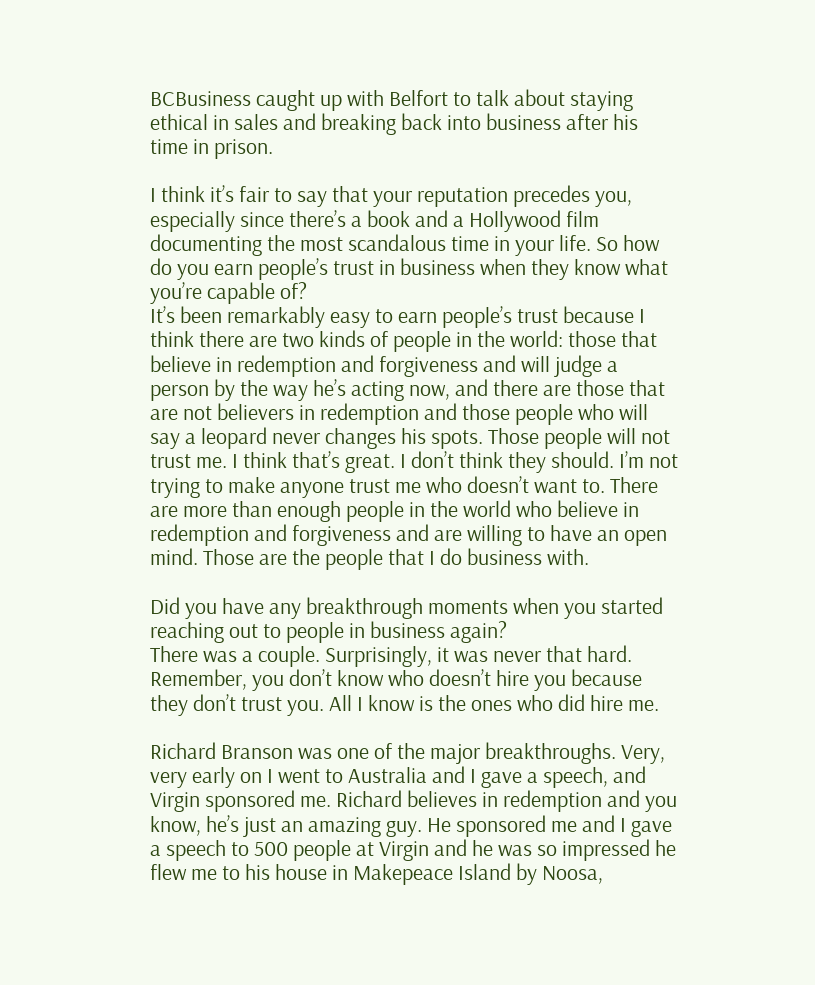BCBusiness caught up with Belfort to talk about staying ethical in sales and breaking back into business after his time in prison.

I think it’s fair to say that your reputation precedes you, especially since there’s a book and a Hollywood film documenting the most scandalous time in your life. So how do you earn people’s trust in business when they know what you’re capable of?
It’s been remarkably easy to earn people’s trust because I think there are two kinds of people in the world: those that believe in redemption and forgiveness and will judge a person by the way he’s acting now, and there are those that are not believers in redemption and those people who will say a leopard never changes his spots. Those people will not trust me. I think that’s great. I don’t think they should. I’m not trying to make anyone trust me who doesn’t want to. There are more than enough people in the world who believe in redemption and forgiveness and are willing to have an open mind. Those are the people that I do business with.

Did you have any breakthrough moments when you started reaching out to people in business again?
There was a couple. Surprisingly, it was never that hard. Remember, you don’t know who doesn’t hire you because they don’t trust you. All I know is the ones who did hire me.

Richard Branson was one of the major breakthroughs. Very, very early on I went to Australia and I gave a speech, and Virgin sponsored me. Richard believes in redemption and you know, he’s just an amazing guy. He sponsored me and I gave a speech to 500 people at Virgin and he was so impressed he flew me to his house in Makepeace Island by Noosa,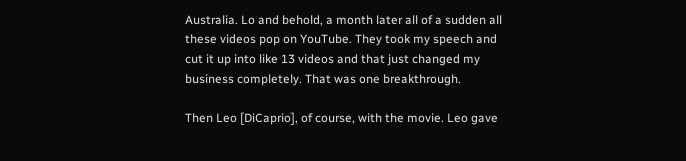Australia. Lo and behold, a month later all of a sudden all these videos pop on YouTube. They took my speech and cut it up into like 13 videos and that just changed my business completely. That was one breakthrough.

Then Leo [DiCaprio], of course, with the movie. Leo gave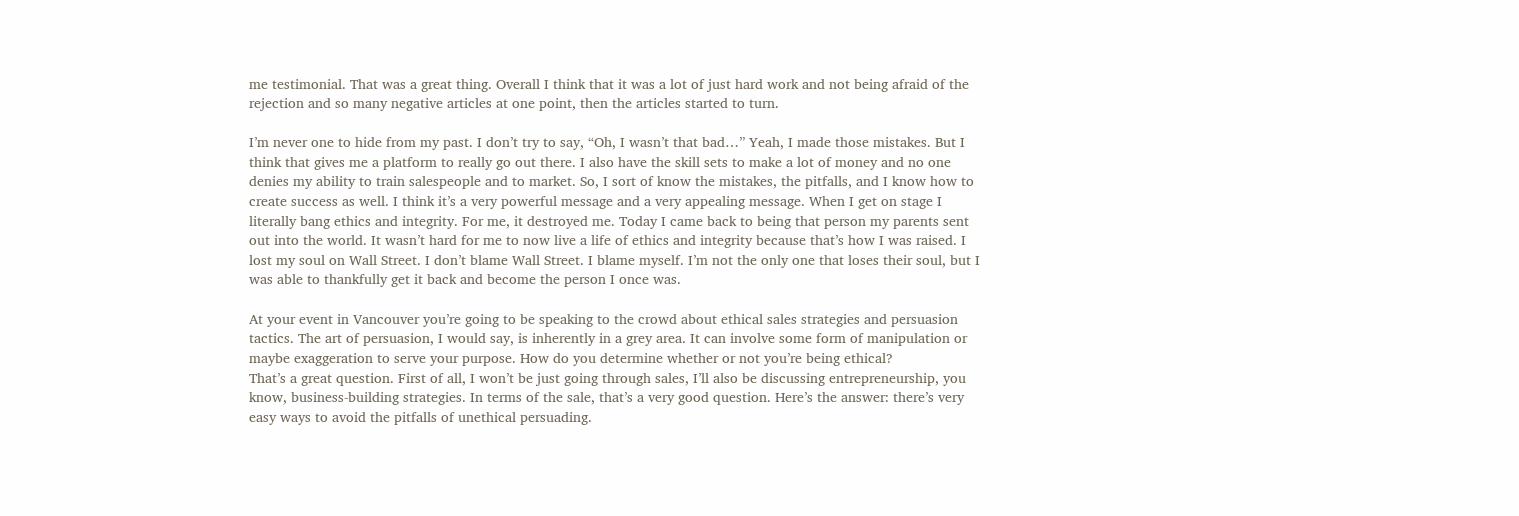me testimonial. That was a great thing. Overall I think that it was a lot of just hard work and not being afraid of the rejection and so many negative articles at one point, then the articles started to turn.

I’m never one to hide from my past. I don’t try to say, “Oh, I wasn’t that bad…” Yeah, I made those mistakes. But I think that gives me a platform to really go out there. I also have the skill sets to make a lot of money and no one denies my ability to train salespeople and to market. So, I sort of know the mistakes, the pitfalls, and I know how to create success as well. I think it’s a very powerful message and a very appealing message. When I get on stage I literally bang ethics and integrity. For me, it destroyed me. Today I came back to being that person my parents sent out into the world. It wasn’t hard for me to now live a life of ethics and integrity because that’s how I was raised. I lost my soul on Wall Street. I don’t blame Wall Street. I blame myself. I’m not the only one that loses their soul, but I was able to thankfully get it back and become the person I once was.

At your event in Vancouver you’re going to be speaking to the crowd about ethical sales strategies and persuasion tactics. The art of persuasion, I would say, is inherently in a grey area. It can involve some form of manipulation or maybe exaggeration to serve your purpose. How do you determine whether or not you’re being ethical?
That’s a great question. First of all, I won’t be just going through sales, I’ll also be discussing entrepreneurship, you know, business-building strategies. In terms of the sale, that’s a very good question. Here’s the answer: there’s very easy ways to avoid the pitfalls of unethical persuading.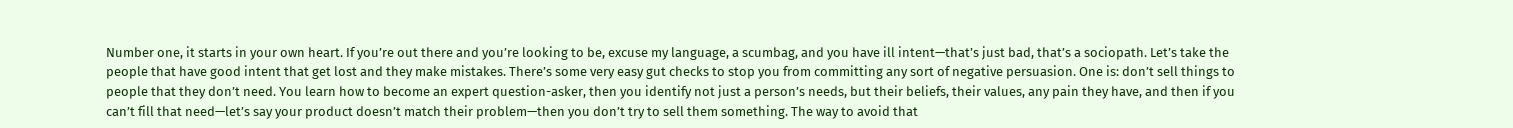Number one, it starts in your own heart. If you’re out there and you’re looking to be, excuse my language, a scumbag, and you have ill intent—that’s just bad, that’s a sociopath. Let’s take the people that have good intent that get lost and they make mistakes. There’s some very easy gut checks to stop you from committing any sort of negative persuasion. One is: don’t sell things to people that they don’t need. You learn how to become an expert question-asker, then you identify not just a person’s needs, but their beliefs, their values, any pain they have, and then if you can’t fill that need—let’s say your product doesn’t match their problem—then you don’t try to sell them something. The way to avoid that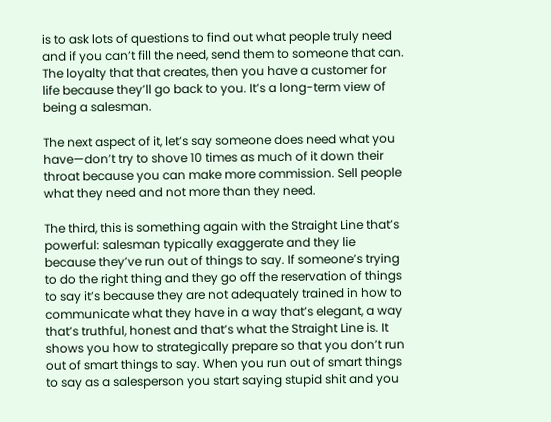is to ask lots of questions to find out what people truly need and if you can’t fill the need, send them to someone that can. The loyalty that that creates, then you have a customer for life because they’ll go back to you. It’s a long-term view of being a salesman.

The next aspect of it, let’s say someone does need what you have—don’t try to shove 10 times as much of it down their throat because you can make more commission. Sell people what they need and not more than they need.

The third, this is something again with the Straight Line that’s powerful: salesman typically exaggerate and they lie because they’ve run out of things to say. If someone’s trying to do the right thing and they go off the reservation of things to say it’s because they are not adequately trained in how to communicate what they have in a way that’s elegant, a way that’s truthful, honest and that’s what the Straight Line is. It shows you how to strategically prepare so that you don’t run out of smart things to say. When you run out of smart things to say as a salesperson you start saying stupid shit and you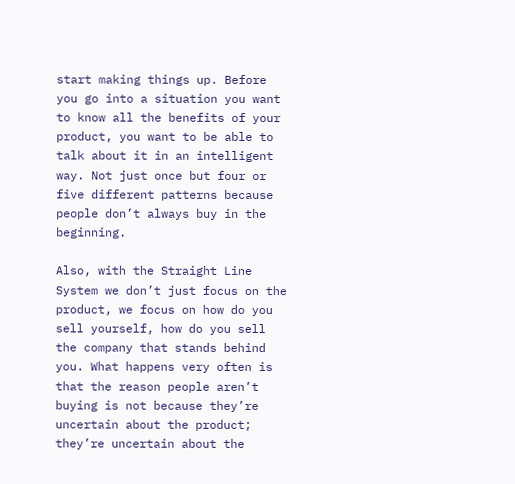start making things up. Before you go into a situation you want to know all the benefits of your product, you want to be able to talk about it in an intelligent way. Not just once but four or five different patterns because people don’t always buy in the beginning.

Also, with the Straight Line System we don’t just focus on the product, we focus on how do you sell yourself, how do you sell the company that stands behind you. What happens very often is that the reason people aren’t buying is not because they’re uncertain about the product; they’re uncertain about the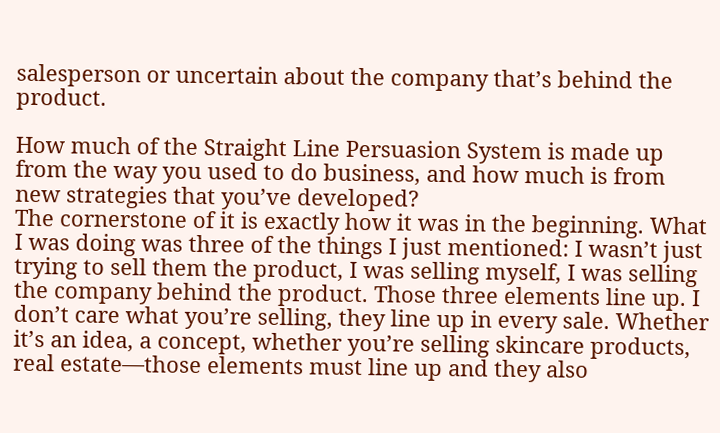salesperson or uncertain about the company that’s behind the product.

How much of the Straight Line Persuasion System is made up from the way you used to do business, and how much is from new strategies that you’ve developed?
The cornerstone of it is exactly how it was in the beginning. What I was doing was three of the things I just mentioned: I wasn’t just trying to sell them the product, I was selling myself, I was selling the company behind the product. Those three elements line up. I don’t care what you’re selling, they line up in every sale. Whether it’s an idea, a concept, whether you’re selling skincare products, real estate—those elements must line up and they also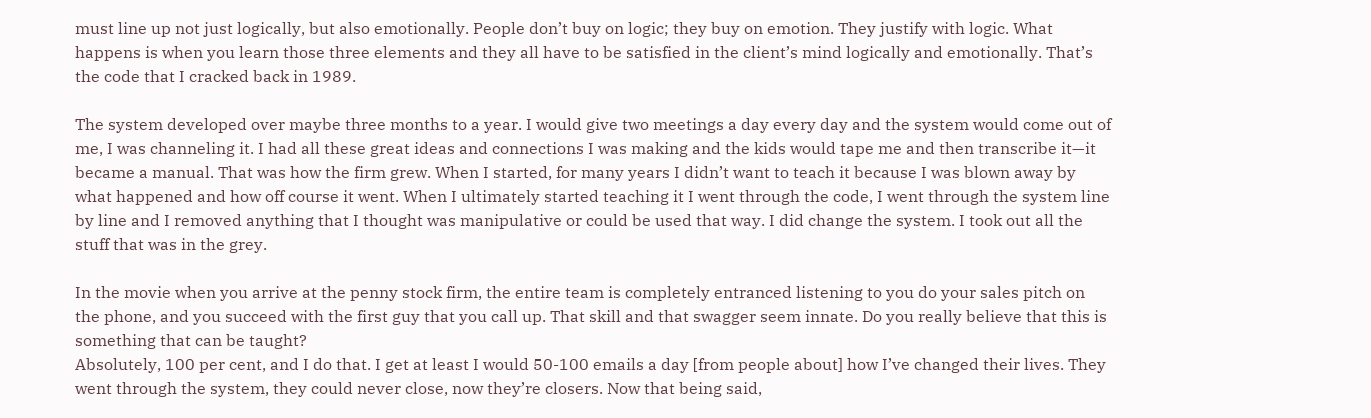must line up not just logically, but also emotionally. People don’t buy on logic; they buy on emotion. They justify with logic. What happens is when you learn those three elements and they all have to be satisfied in the client’s mind logically and emotionally. That’s the code that I cracked back in 1989.

The system developed over maybe three months to a year. I would give two meetings a day every day and the system would come out of me, I was channeling it. I had all these great ideas and connections I was making and the kids would tape me and then transcribe it—it became a manual. That was how the firm grew. When I started, for many years I didn’t want to teach it because I was blown away by what happened and how off course it went. When I ultimately started teaching it I went through the code, I went through the system line by line and I removed anything that I thought was manipulative or could be used that way. I did change the system. I took out all the stuff that was in the grey.

In the movie when you arrive at the penny stock firm, the entire team is completely entranced listening to you do your sales pitch on the phone, and you succeed with the first guy that you call up. That skill and that swagger seem innate. Do you really believe that this is something that can be taught?
Absolutely, 100 per cent, and I do that. I get at least I would 50-100 emails a day [from people about] how I’ve changed their lives. They went through the system, they could never close, now they’re closers. Now that being said,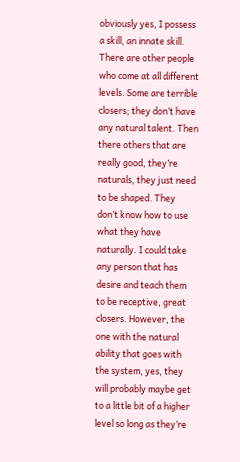obviously yes, I possess a skill, an innate skill. There are other people who come at all different levels. Some are terrible closers; they don’t have any natural talent. Then there others that are really good, they’re naturals, they just need to be shaped. They don’t know how to use what they have naturally. I could take any person that has desire and teach them to be receptive, great closers. However, the one with the natural ability that goes with the system, yes, they will probably maybe get to a little bit of a higher level so long as they’re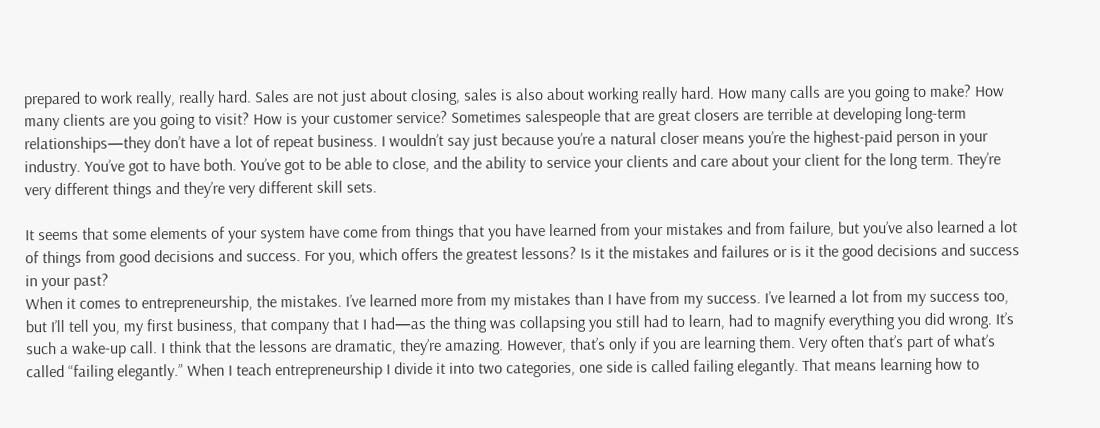prepared to work really, really hard. Sales are not just about closing, sales is also about working really hard. How many calls are you going to make? How many clients are you going to visit? How is your customer service? Sometimes salespeople that are great closers are terrible at developing long-term relationships—they don’t have a lot of repeat business. I wouldn’t say just because you’re a natural closer means you’re the highest-paid person in your industry. You’ve got to have both. You’ve got to be able to close, and the ability to service your clients and care about your client for the long term. They’re very different things and they’re very different skill sets.

It seems that some elements of your system have come from things that you have learned from your mistakes and from failure, but you’ve also learned a lot of things from good decisions and success. For you, which offers the greatest lessons? Is it the mistakes and failures or is it the good decisions and success in your past?
When it comes to entrepreneurship, the mistakes. I’ve learned more from my mistakes than I have from my success. I’ve learned a lot from my success too, but I’ll tell you, my first business, that company that I had—as the thing was collapsing you still had to learn, had to magnify everything you did wrong. It’s such a wake-up call. I think that the lessons are dramatic, they’re amazing. However, that’s only if you are learning them. Very often that’s part of what’s called “failing elegantly.” When I teach entrepreneurship I divide it into two categories, one side is called failing elegantly. That means learning how to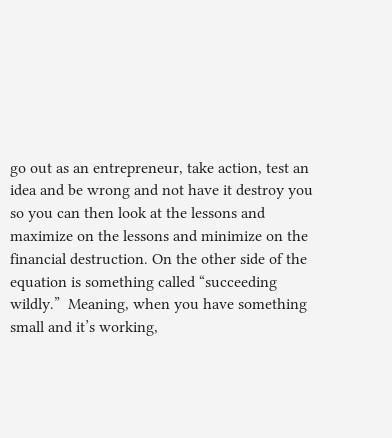go out as an entrepreneur, take action, test an idea and be wrong and not have it destroy you so you can then look at the lessons and maximize on the lessons and minimize on the financial destruction. On the other side of the equation is something called “succeeding wildly.”  Meaning, when you have something small and it’s working,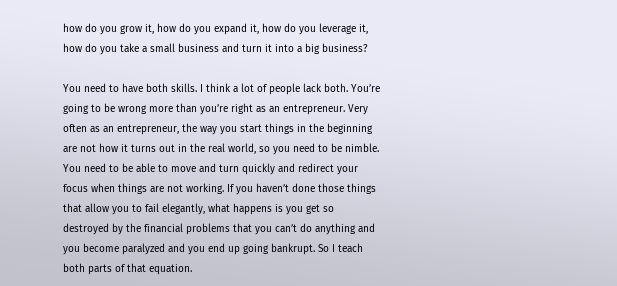how do you grow it, how do you expand it, how do you leverage it, how do you take a small business and turn it into a big business?

You need to have both skills. I think a lot of people lack both. You’re going to be wrong more than you’re right as an entrepreneur. Very often as an entrepreneur, the way you start things in the beginning are not how it turns out in the real world, so you need to be nimble. You need to be able to move and turn quickly and redirect your focus when things are not working. If you haven’t done those things that allow you to fail elegantly, what happens is you get so destroyed by the financial problems that you can’t do anything and you become paralyzed and you end up going bankrupt. So I teach both parts of that equation.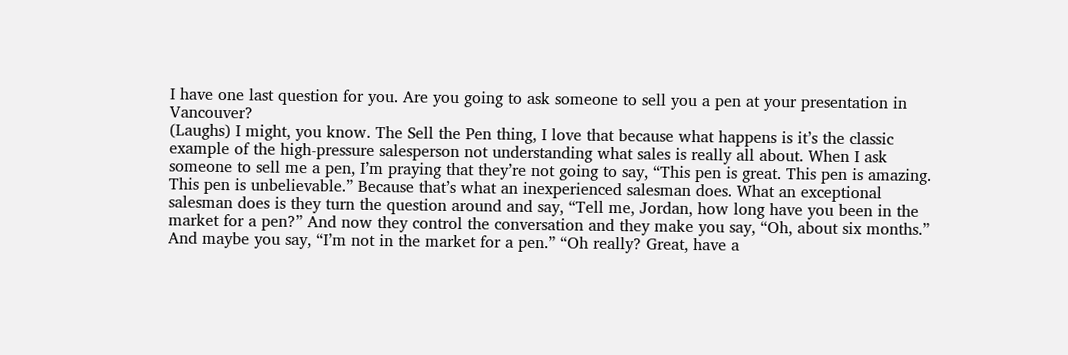I have one last question for you. Are you going to ask someone to sell you a pen at your presentation in Vancouver?
(Laughs) I might, you know. The Sell the Pen thing, I love that because what happens is it’s the classic example of the high-pressure salesperson not understanding what sales is really all about. When I ask someone to sell me a pen, I’m praying that they’re not going to say, “This pen is great. This pen is amazing. This pen is unbelievable.” Because that’s what an inexperienced salesman does. What an exceptional salesman does is they turn the question around and say, “Tell me, Jordan, how long have you been in the market for a pen?” And now they control the conversation and they make you say, “Oh, about six months.” And maybe you say, “I’m not in the market for a pen.” “Oh really? Great, have a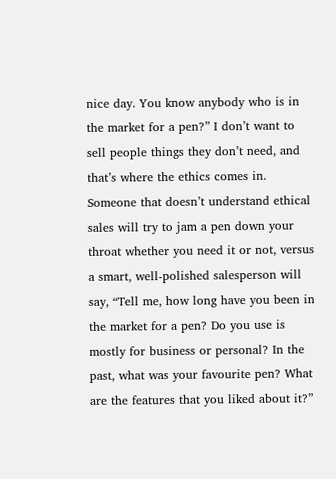nice day. You know anybody who is in the market for a pen?” I don’t want to sell people things they don’t need, and that’s where the ethics comes in. Someone that doesn’t understand ethical sales will try to jam a pen down your throat whether you need it or not, versus a smart, well-polished salesperson will say, “Tell me, how long have you been in the market for a pen? Do you use is mostly for business or personal? In the past, what was your favourite pen? What are the features that you liked about it?”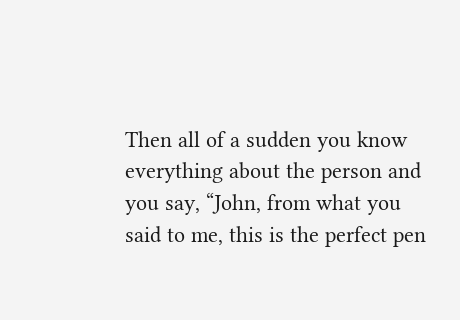Then all of a sudden you know everything about the person and you say, “John, from what you said to me, this is the perfect pen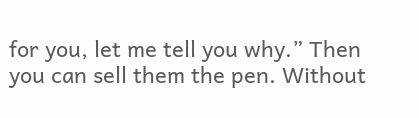for you, let me tell you why.” Then you can sell them the pen. Without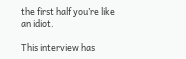the first half you’re like an idiot.

This interview has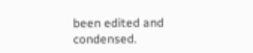been edited and condensed.